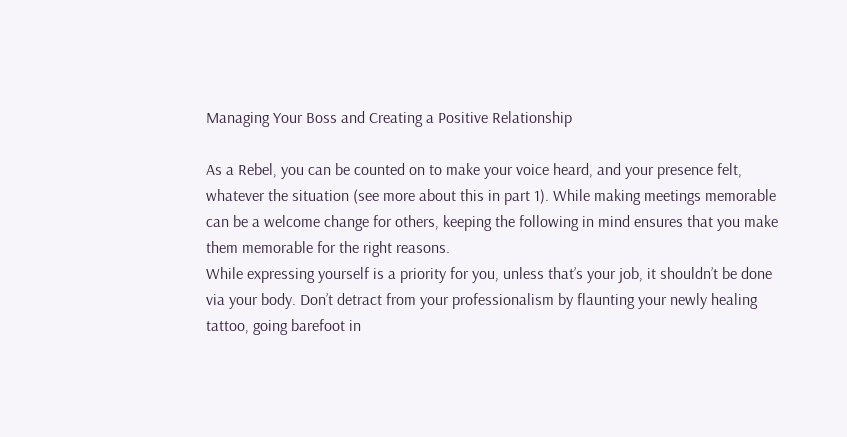Managing Your Boss and Creating a Positive Relationship

As a Rebel, you can be counted on to make your voice heard, and your presence felt, whatever the situation (see more about this in part 1). While making meetings memorable can be a welcome change for others, keeping the following in mind ensures that you make them memorable for the right reasons.
While expressing yourself is a priority for you, unless that’s your job, it shouldn’t be done via your body. Don’t detract from your professionalism by flaunting your newly healing tattoo, going barefoot in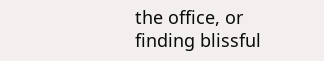the office, or finding blissful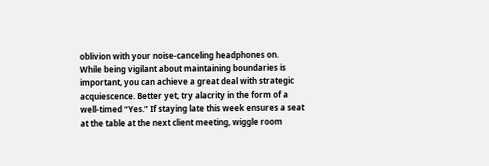oblivion with your noise-canceling headphones on.
While being vigilant about maintaining boundaries is important, you can achieve a great deal with strategic acquiescence. Better yet, try alacrity in the form of a well-timed “Yes.” If staying late this week ensures a seat at the table at the next client meeting, wiggle room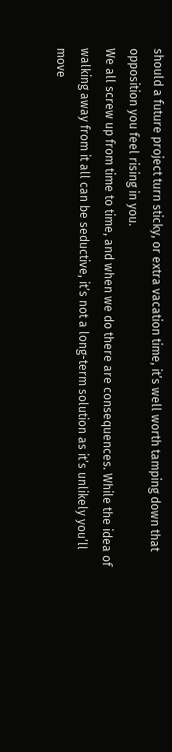should a future project turn sticky, or extra vacation time, it’s well worth tamping down that opposition you feel rising in you.
We all screw up from time to time, and when we do there are consequences. While the idea of walking away from it all can be seductive, it’s not a long-term solution as it’s unlikely you’ll move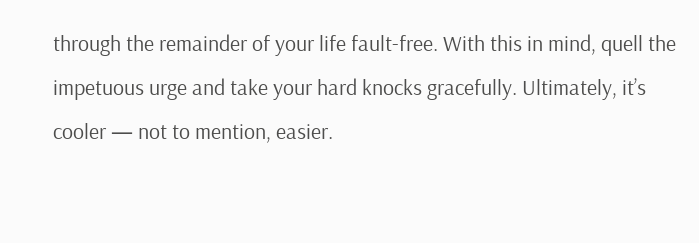through the remainder of your life fault-free. With this in mind, quell the impetuous urge and take your hard knocks gracefully. Ultimately, it’s cooler — not to mention, easier.